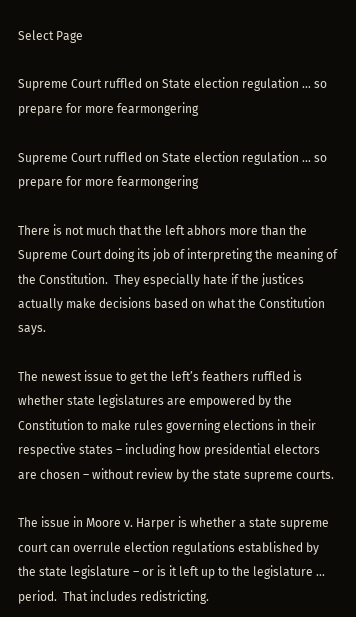Select Page

Supreme Court ruffled on State election regulation … so prepare for more fearmongering

Supreme Court ruffled on State election regulation … so prepare for more fearmongering

There is not much that the left abhors more than the Supreme Court doing its job of interpreting the meaning of the Constitution.  They especially hate if the justices actually make decisions based on what the Constitution says.

The newest issue to get the left’s feathers ruffled is whether state legislatures are empowered by the Constitution to make rules governing elections in their respective states – including how presidential electors are chosen – without review by the state supreme courts.

The issue in Moore v. Harper is whether a state supreme court can overrule election regulations established by the state legislature – or is it left up to the legislature … period.  That includes redistricting.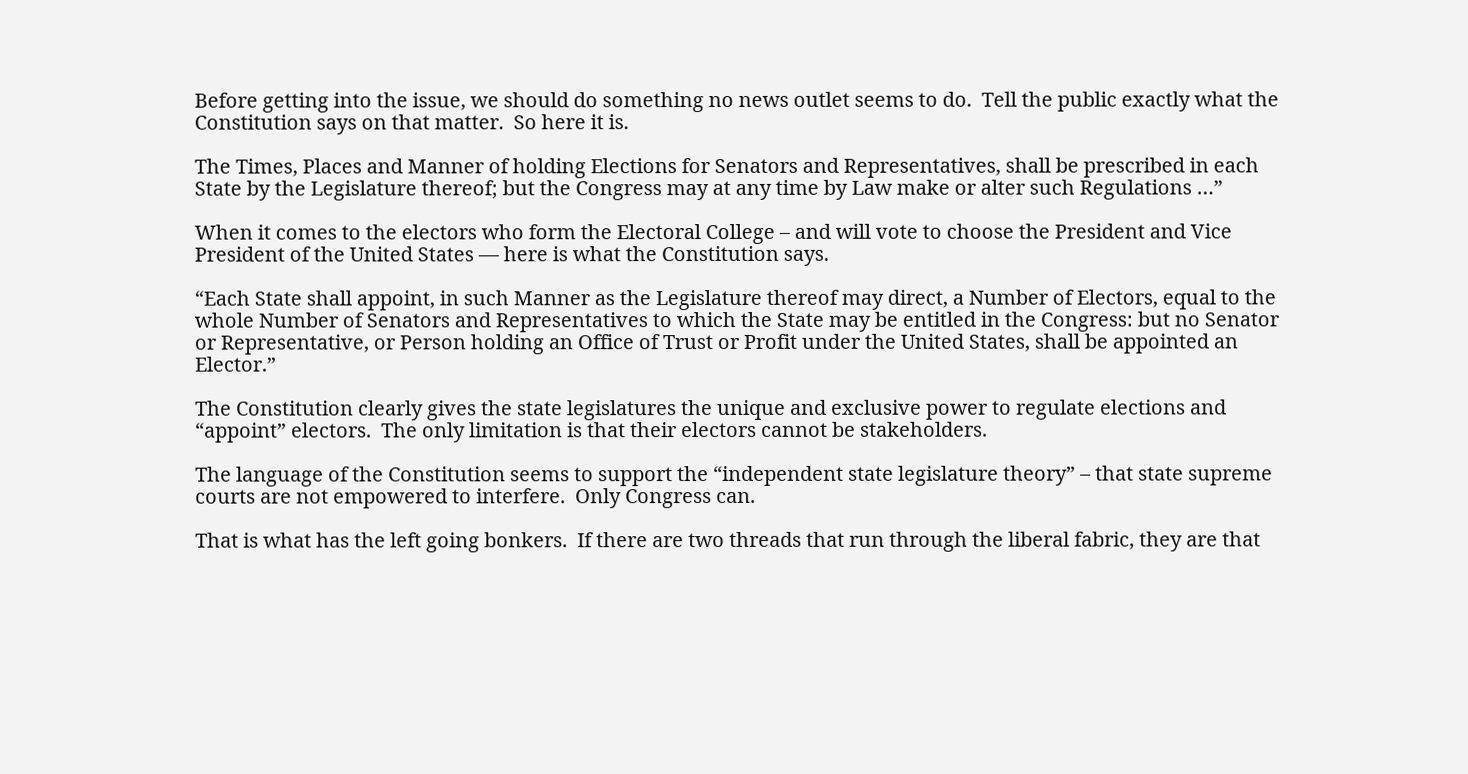Before getting into the issue, we should do something no news outlet seems to do.  Tell the public exactly what the Constitution says on that matter.  So here it is.

The Times, Places and Manner of holding Elections for Senators and Representatives, shall be prescribed in each State by the Legislature thereof; but the Congress may at any time by Law make or alter such Regulations …”

When it comes to the electors who form the Electoral College – and will vote to choose the President and Vice President of the United States — here is what the Constitution says.

“Each State shall appoint, in such Manner as the Legislature thereof may direct, a Number of Electors, equal to the whole Number of Senators and Representatives to which the State may be entitled in the Congress: but no Senator or Representative, or Person holding an Office of Trust or Profit under the United States, shall be appointed an Elector.”

The Constitution clearly gives the state legislatures the unique and exclusive power to regulate elections and “appoint” electors.  The only limitation is that their electors cannot be stakeholders.

The language of the Constitution seems to support the “independent state legislature theory” – that state supreme courts are not empowered to interfere.  Only Congress can.

That is what has the left going bonkers.  If there are two threads that run through the liberal fabric, they are that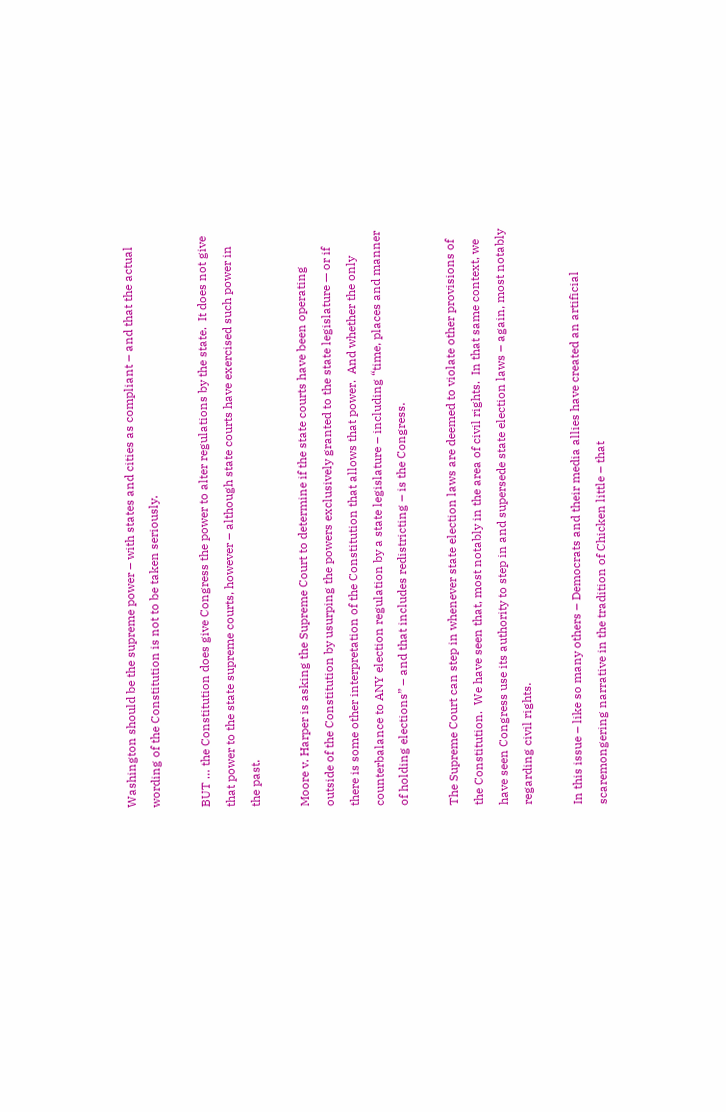Washington should be the supreme power – with states and cities as compliant – and that the actual wording of the Constitution is not to be taken seriously.

BUT … the Constitution does give Congress the power to alter regulations by the state.  It does not give that power to the state supreme courts, however – although state courts have exercised such power in the past.

Moore v. Harper is asking the Supreme Court to determine if the state courts have been operating outside of the Constitution by usurping the powers exclusively granted to the state legislature — or if there is some other interpretation of the Constitution that allows that power.  And whether the only counterbalance to ANY election regulation by a state legislature – including “time, places and manner of holding elections” – and that includes redistricting – is the Congress.

The Supreme Court can step in whenever state election laws are deemed to violate other provisions of the Constitution.  We have seen that, most notably in the area of civil rights.  In that same context, we have seen Congress use its authority to step in and supersede state election laws – again, most notably regarding civil rights.

In this issue – like so many others – Democrats and their media allies have created an artificial scaremongering narrative in the tradition of Chicken little – that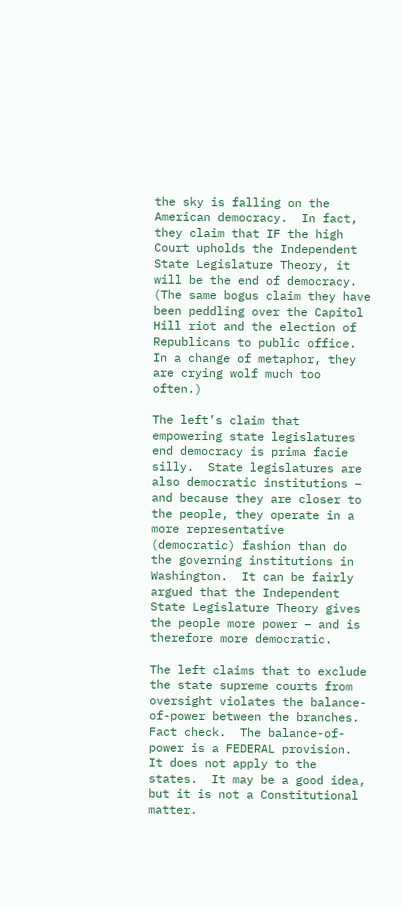the sky is falling on the American democracy.  In fact, they claim that IF the high Court upholds the Independent State Legislature Theory, it will be the end of democracy.  (The same bogus claim they have been peddling over the Capitol Hill riot and the election of Republicans to public office.  In a change of metaphor, they are crying wolf much too often.)

The left’s claim that empowering state legislatures end democracy is prima facie silly.  State legislatures are also democratic institutions – and because they are closer to the people, they operate in a more representative (democratic) fashion than do the governing institutions in Washington.  It can be fairly argued that the Independent State Legislature Theory gives the people more power – and is therefore more democratic.

The left claims that to exclude the state supreme courts from oversight violates the balance-of-power between the branches.  Fact check.  The balance-of-power is a FEDERAL provision.  It does not apply to the states.  It may be a good idea, but it is not a Constitutional matter.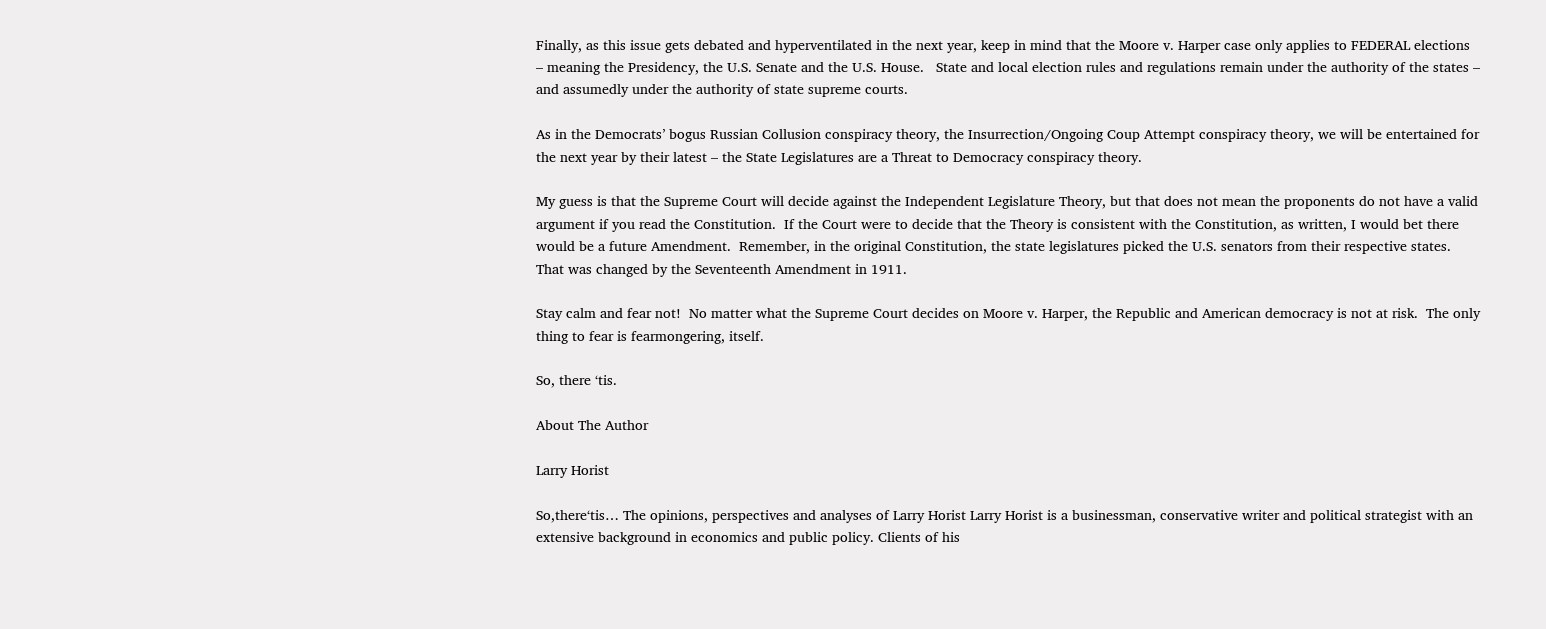Finally, as this issue gets debated and hyperventilated in the next year, keep in mind that the Moore v. Harper case only applies to FEDERAL elections – meaning the Presidency, the U.S. Senate and the U.S. House.   State and local election rules and regulations remain under the authority of the states – and assumedly under the authority of state supreme courts.

As in the Democrats’ bogus Russian Collusion conspiracy theory, the Insurrection/Ongoing Coup Attempt conspiracy theory, we will be entertained for the next year by their latest – the State Legislatures are a Threat to Democracy conspiracy theory.

My guess is that the Supreme Court will decide against the Independent Legislature Theory, but that does not mean the proponents do not have a valid argument if you read the Constitution.  If the Court were to decide that the Theory is consistent with the Constitution, as written, I would bet there would be a future Amendment.  Remember, in the original Constitution, the state legislatures picked the U.S. senators from their respective states.  That was changed by the Seventeenth Amendment in 1911.

Stay calm and fear not!  No matter what the Supreme Court decides on Moore v. Harper, the Republic and American democracy is not at risk.  The only thing to fear is fearmongering, itself.

So, there ‘tis.

About The Author

Larry Horist

So,there‘tis… The opinions, perspectives and analyses of Larry Horist Larry Horist is a businessman, conservative writer and political strategist with an extensive background in economics and public policy. Clients of his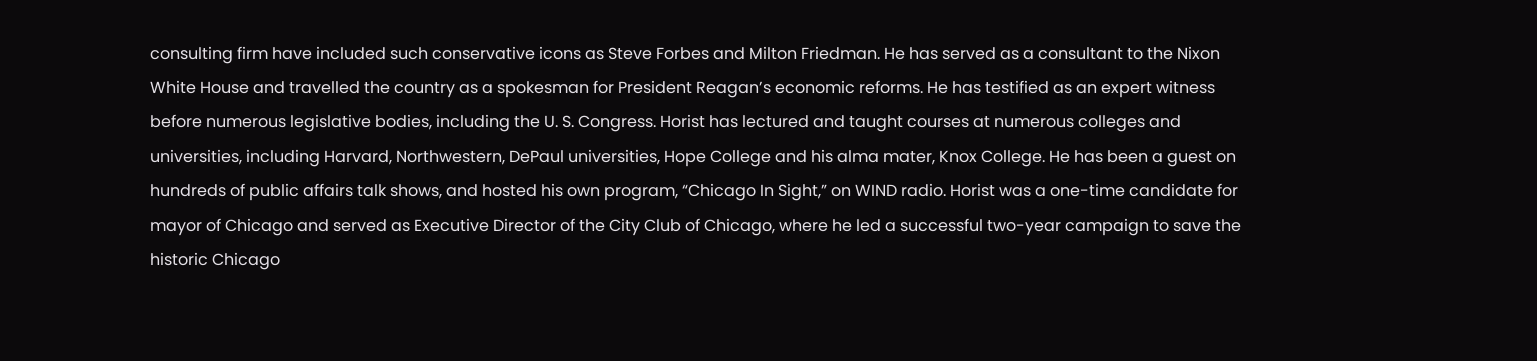consulting firm have included such conservative icons as Steve Forbes and Milton Friedman. He has served as a consultant to the Nixon White House and travelled the country as a spokesman for President Reagan’s economic reforms. He has testified as an expert witness before numerous legislative bodies, including the U. S. Congress. Horist has lectured and taught courses at numerous colleges and universities, including Harvard, Northwestern, DePaul universities, Hope College and his alma mater, Knox College. He has been a guest on hundreds of public affairs talk shows, and hosted his own program, “Chicago In Sight,” on WIND radio. Horist was a one-time candidate for mayor of Chicago and served as Executive Director of the City Club of Chicago, where he led a successful two-year campaign to save the historic Chicago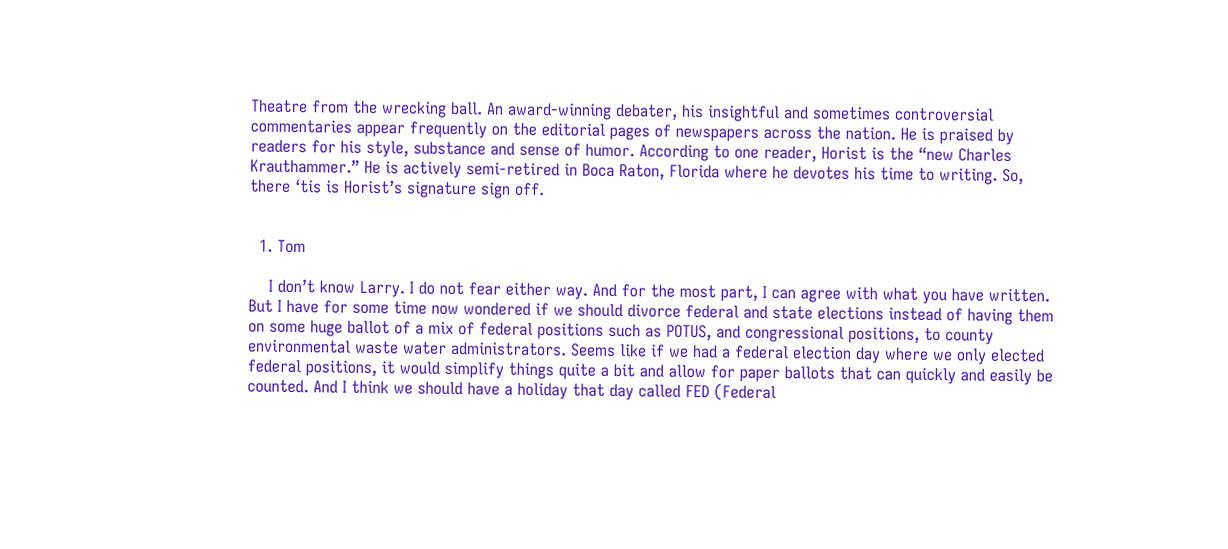Theatre from the wrecking ball. An award-winning debater, his insightful and sometimes controversial commentaries appear frequently on the editorial pages of newspapers across the nation. He is praised by readers for his style, substance and sense of humor. According to one reader, Horist is the “new Charles Krauthammer.” He is actively semi-retired in Boca Raton, Florida where he devotes his time to writing. So, there ‘tis is Horist’s signature sign off.


  1. Tom

    I don’t know Larry. I do not fear either way. And for the most part, I can agree with what you have written. But I have for some time now wondered if we should divorce federal and state elections instead of having them on some huge ballot of a mix of federal positions such as POTUS, and congressional positions, to county environmental waste water administrators. Seems like if we had a federal election day where we only elected federal positions, it would simplify things quite a bit and allow for paper ballots that can quickly and easily be counted. And I think we should have a holiday that day called FED (Federal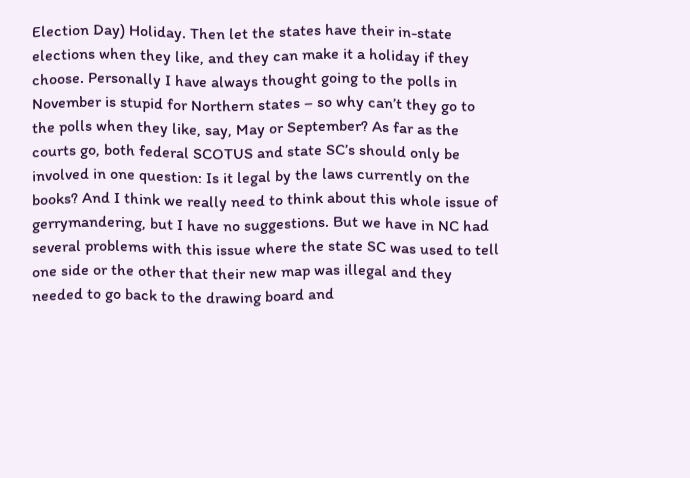Election Day) Holiday. Then let the states have their in-state elections when they like, and they can make it a holiday if they choose. Personally I have always thought going to the polls in November is stupid for Northern states – so why can’t they go to the polls when they like, say, May or September? As far as the courts go, both federal SCOTUS and state SC’s should only be involved in one question: Is it legal by the laws currently on the books? And I think we really need to think about this whole issue of gerrymandering, but I have no suggestions. But we have in NC had several problems with this issue where the state SC was used to tell one side or the other that their new map was illegal and they needed to go back to the drawing board and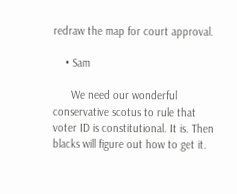redraw the map for court approval.

    • Sam

      We need our wonderful conservative scotus to rule that voter ID is constitutional. It is. Then blacks will figure out how to get it.